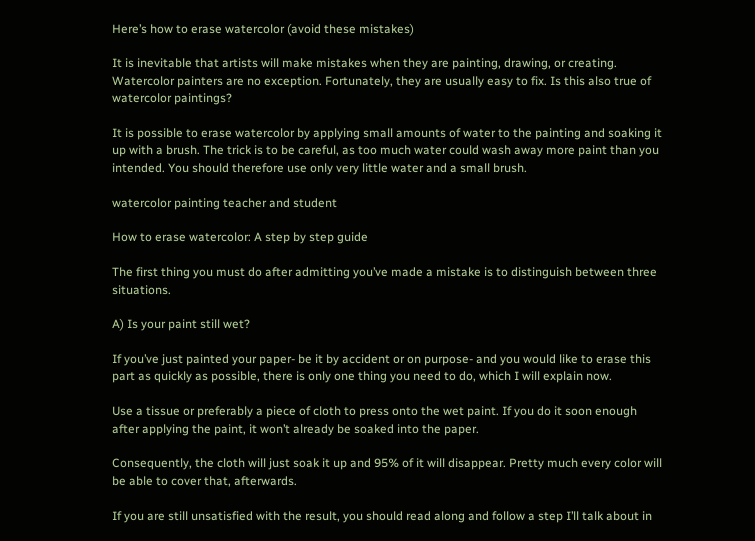Here’s how to erase watercolor (avoid these mistakes)

It is inevitable that artists will make mistakes when they are painting, drawing, or creating. Watercolor painters are no exception. Fortunately, they are usually easy to fix. Is this also true of watercolor paintings?

It is possible to erase watercolor by applying small amounts of water to the painting and soaking it up with a brush. The trick is to be careful, as too much water could wash away more paint than you intended. You should therefore use only very little water and a small brush.

watercolor painting teacher and student

How to erase watercolor: A step by step guide

The first thing you must do after admitting you’ve made a mistake is to distinguish between three situations.

A) Is your paint still wet?

If you’ve just painted your paper- be it by accident or on purpose- and you would like to erase this part as quickly as possible, there is only one thing you need to do, which I will explain now.

Use a tissue or preferably a piece of cloth to press onto the wet paint. If you do it soon enough after applying the paint, it won’t already be soaked into the paper.

Consequently, the cloth will just soak it up and 95% of it will disappear. Pretty much every color will be able to cover that, afterwards.

If you are still unsatisfied with the result, you should read along and follow a step I’ll talk about in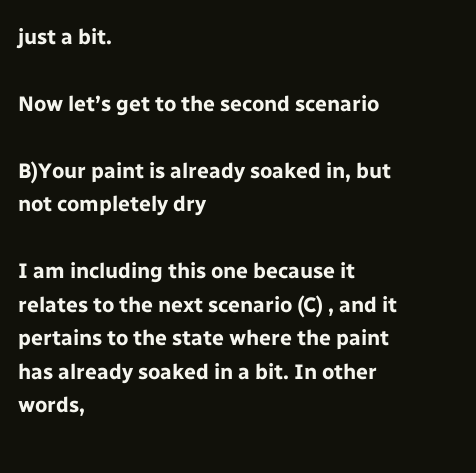just a bit.

Now let’s get to the second scenario

B)Your paint is already soaked in, but not completely dry

I am including this one because it relates to the next scenario (C) , and it pertains to the state where the paint has already soaked in a bit. In other words,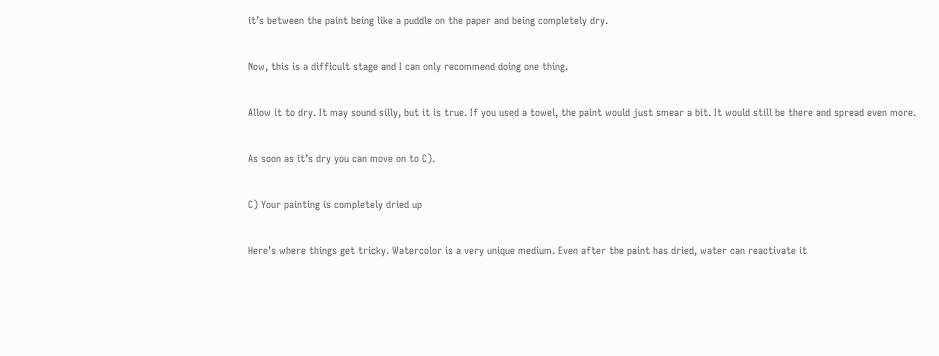it’s between the paint being like a puddle on the paper and being completely dry.

Now, this is a difficult stage and I can only recommend doing one thing.

Allow it to dry. It may sound silly, but it is true. If you used a towel, the paint would just smear a bit. It would still be there and spread even more.

As soon as it’s dry you can move on to C).

C) Your painting is completely dried up

Here’s where things get tricky. Watercolor is a very unique medium. Even after the paint has dried, water can reactivate it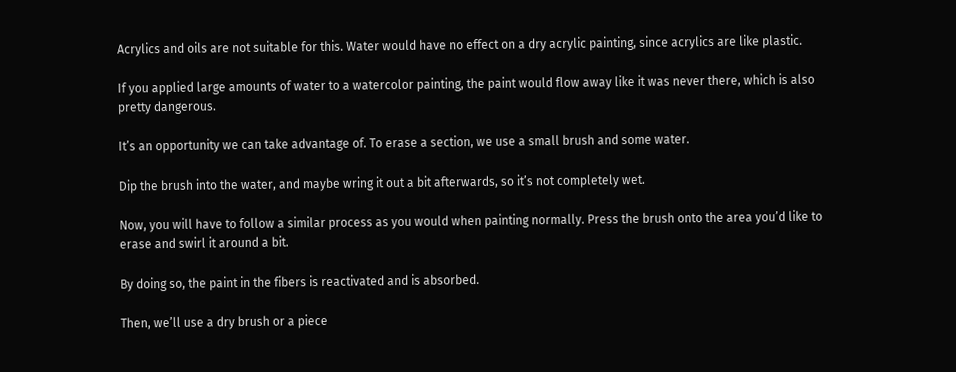Acrylics and oils are not suitable for this. Water would have no effect on a dry acrylic painting, since acrylics are like plastic.

If you applied large amounts of water to a watercolor painting, the paint would flow away like it was never there, which is also pretty dangerous.

It’s an opportunity we can take advantage of. To erase a section, we use a small brush and some water.

Dip the brush into the water, and maybe wring it out a bit afterwards, so it’s not completely wet.

Now, you will have to follow a similar process as you would when painting normally. Press the brush onto the area you’d like to erase and swirl it around a bit.

By doing so, the paint in the fibers is reactivated and is absorbed.

Then, we’ll use a dry brush or a piece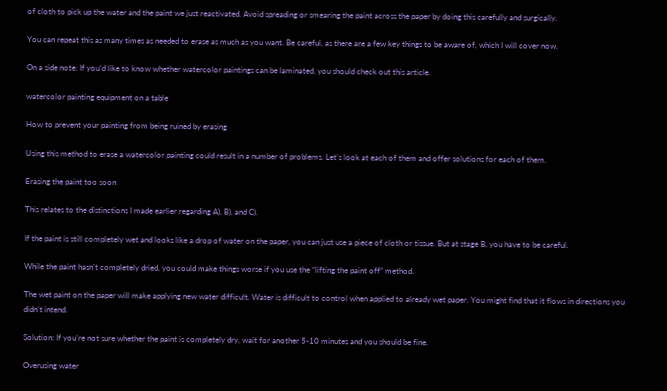of cloth to pick up the water and the paint we just reactivated. Avoid spreading or smearing the paint across the paper by doing this carefully and surgically.

You can repeat this as many times as needed to erase as much as you want. Be careful, as there are a few key things to be aware of, which I will cover now.

On a side note: If you’d like to know whether watercolor paintings can be laminated, you should check out this article.

watercolor painting equipment on a table

How to prevent your painting from being ruined by erasing

Using this method to erase a watercolor painting could result in a number of problems. Let’s look at each of them and offer solutions for each of them.

Erasing the paint too soon

This relates to the distinctions I made earlier regarding A), B), and C).

If the paint is still completely wet and looks like a drop of water on the paper, you can just use a piece of cloth or tissue. But at stage B, you have to be careful.

While the paint hasn’t completely dried, you could make things worse if you use the “lifting the paint off” method.

The wet paint on the paper will make applying new water difficult. Water is difficult to control when applied to already wet paper. You might find that it flows in directions you didn’t intend.

Solution: If you’re not sure whether the paint is completely dry, wait for another 5-10 minutes and you should be fine.

Overusing water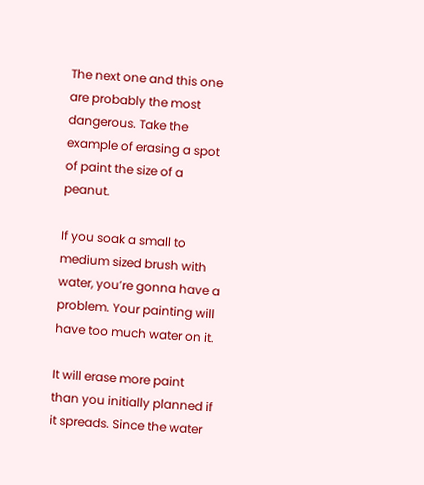The next one and this one are probably the most dangerous. Take the example of erasing a spot of paint the size of a peanut.

If you soak a small to medium sized brush with water, you’re gonna have a problem. Your painting will have too much water on it.

It will erase more paint than you initially planned if it spreads. Since the water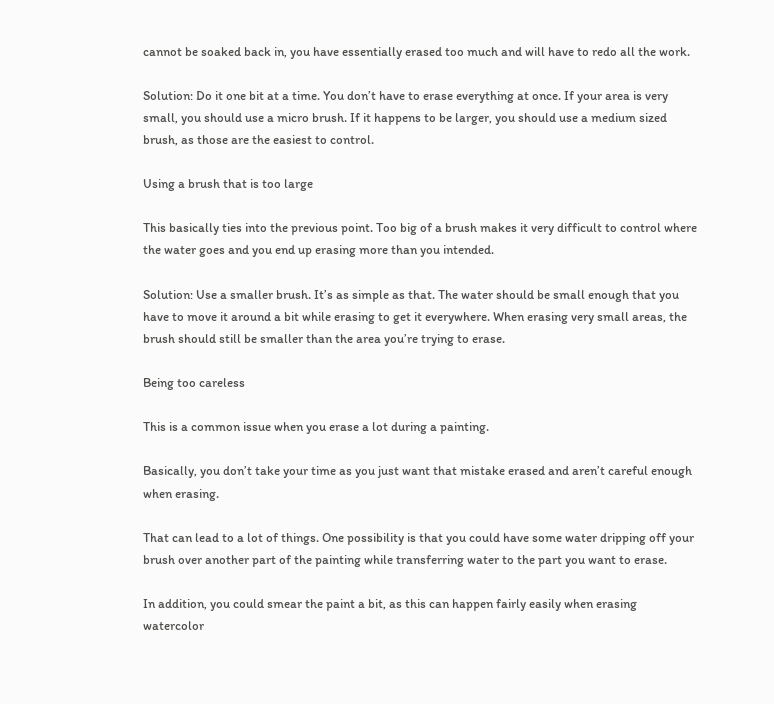cannot be soaked back in, you have essentially erased too much and will have to redo all the work.

Solution: Do it one bit at a time. You don’t have to erase everything at once. If your area is very small, you should use a micro brush. If it happens to be larger, you should use a medium sized brush, as those are the easiest to control.

Using a brush that is too large

This basically ties into the previous point. Too big of a brush makes it very difficult to control where the water goes and you end up erasing more than you intended.

Solution: Use a smaller brush. It’s as simple as that. The water should be small enough that you have to move it around a bit while erasing to get it everywhere. When erasing very small areas, the brush should still be smaller than the area you’re trying to erase.

Being too careless

This is a common issue when you erase a lot during a painting.

Basically, you don’t take your time as you just want that mistake erased and aren’t careful enough when erasing.

That can lead to a lot of things. One possibility is that you could have some water dripping off your brush over another part of the painting while transferring water to the part you want to erase.

In addition, you could smear the paint a bit, as this can happen fairly easily when erasing watercolor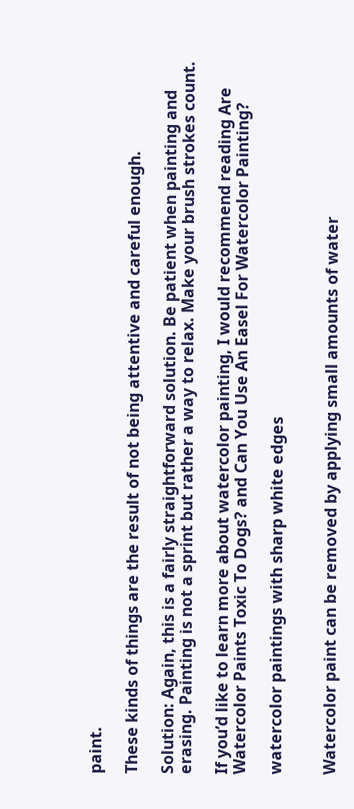paint.

These kinds of things are the result of not being attentive and careful enough.

Solution: Again, this is a fairly straightforward solution. Be patient when painting and erasing. Painting is not a sprint but rather a way to relax. Make your brush strokes count.

If you’d like to learn more about watercolor painting, I would recommend reading Are Watercolor Paints Toxic To Dogs? and Can You Use An Easel For Watercolor Painting?

watercolor paintings with sharp white edges


Watercolor paint can be removed by applying small amounts of water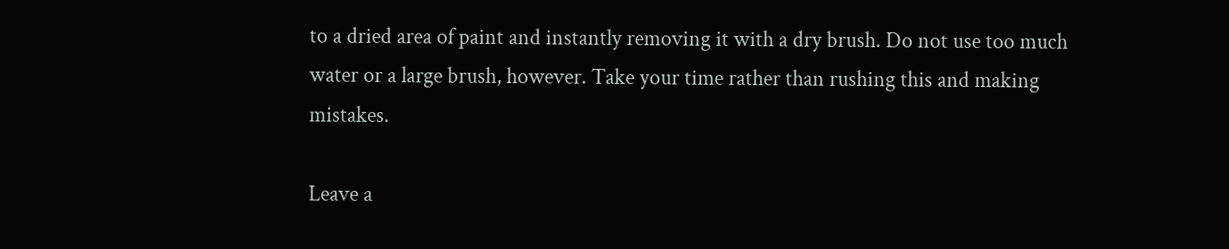to a dried area of paint and instantly removing it with a dry brush. Do not use too much water or a large brush, however. Take your time rather than rushing this and making mistakes.

Leave a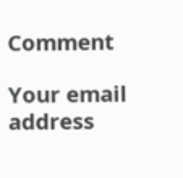Comment

Your email address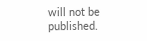will not be published.